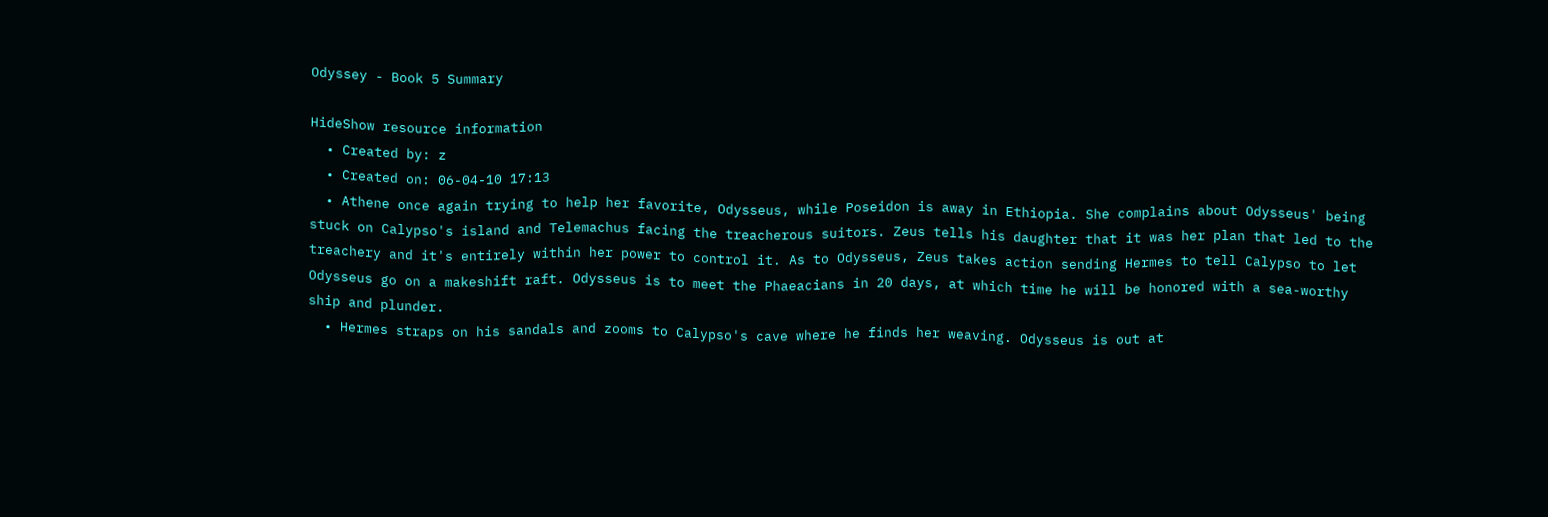Odyssey - Book 5 Summary

HideShow resource information
  • Created by: z
  • Created on: 06-04-10 17:13
  • Athene once again trying to help her favorite, Odysseus, while Poseidon is away in Ethiopia. She complains about Odysseus' being stuck on Calypso's island and Telemachus facing the treacherous suitors. Zeus tells his daughter that it was her plan that led to the treachery and it's entirely within her power to control it. As to Odysseus, Zeus takes action sending Hermes to tell Calypso to let Odysseus go on a makeshift raft. Odysseus is to meet the Phaeacians in 20 days, at which time he will be honored with a sea-worthy ship and plunder.
  • Hermes straps on his sandals and zooms to Calypso's cave where he finds her weaving. Odysseus is out at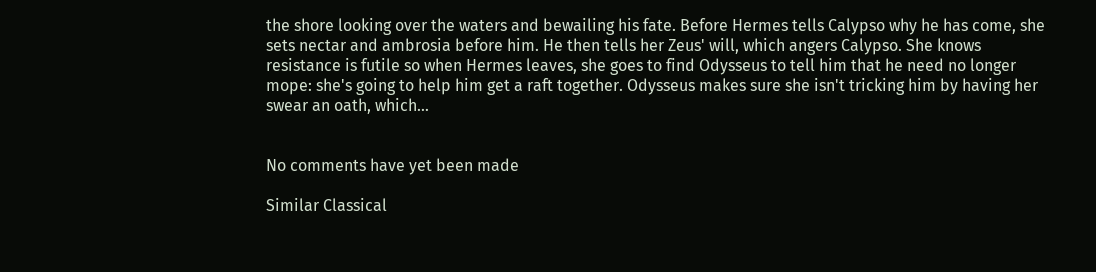the shore looking over the waters and bewailing his fate. Before Hermes tells Calypso why he has come, she sets nectar and ambrosia before him. He then tells her Zeus' will, which angers Calypso. She knows resistance is futile so when Hermes leaves, she goes to find Odysseus to tell him that he need no longer mope: she's going to help him get a raft together. Odysseus makes sure she isn't tricking him by having her swear an oath, which…


No comments have yet been made

Similar Classical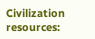Civilization resources: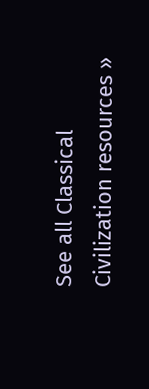See all Classical Civilization resources »